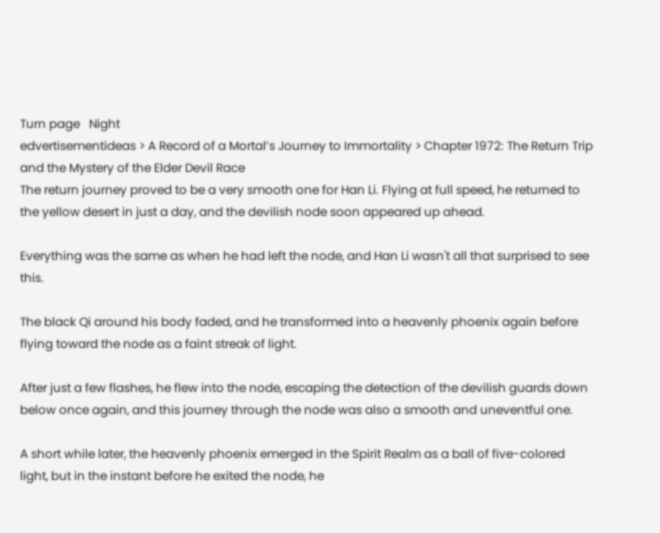Turn page   Night
edvertisementideas > A Record of a Mortal’s Journey to Immortality > Chapter 1972: The Return Trip and the Mystery of the Elder Devil Race
The return journey proved to be a very smooth one for Han Li. Flying at full speed, he returned to the yellow desert in just a day, and the devilish node soon appeared up ahead.

Everything was the same as when he had left the node, and Han Li wasn't all that surprised to see this.

The black Qi around his body faded, and he transformed into a heavenly phoenix again before flying toward the node as a faint streak of light.

After just a few flashes, he flew into the node, escaping the detection of the devilish guards down below once again, and this journey through the node was also a smooth and uneventful one.

A short while later, the heavenly phoenix emerged in the Spirit Realm as a ball of five-colored light, but in the instant before he exited the node, he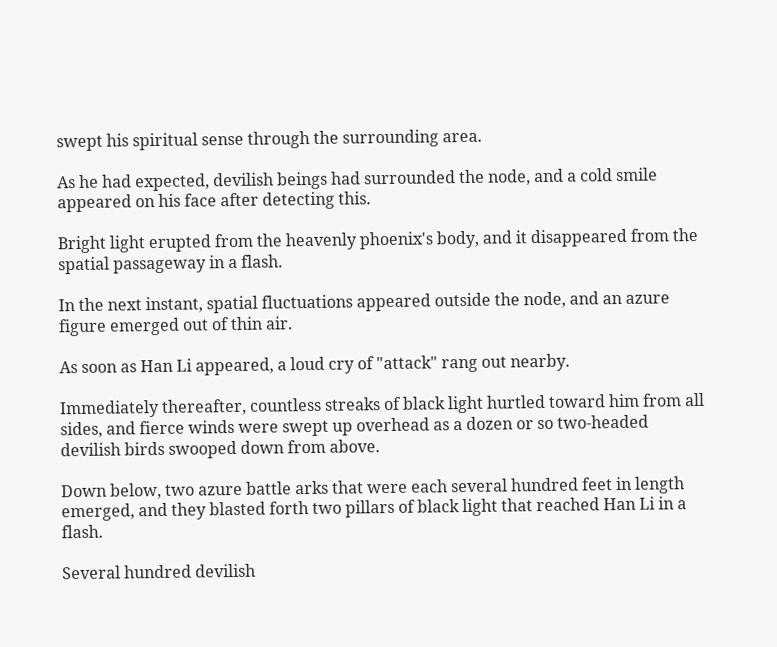swept his spiritual sense through the surrounding area.

As he had expected, devilish beings had surrounded the node, and a cold smile appeared on his face after detecting this.

Bright light erupted from the heavenly phoenix's body, and it disappeared from the spatial passageway in a flash.

In the next instant, spatial fluctuations appeared outside the node, and an azure figure emerged out of thin air.

As soon as Han Li appeared, a loud cry of "attack" rang out nearby.

Immediately thereafter, countless streaks of black light hurtled toward him from all sides, and fierce winds were swept up overhead as a dozen or so two-headed devilish birds swooped down from above.

Down below, two azure battle arks that were each several hundred feet in length emerged, and they blasted forth two pillars of black light that reached Han Li in a flash.

Several hundred devilish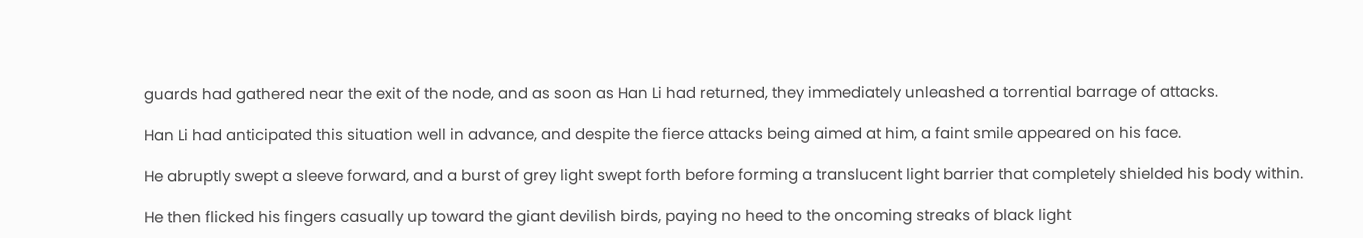guards had gathered near the exit of the node, and as soon as Han Li had returned, they immediately unleashed a torrential barrage of attacks.

Han Li had anticipated this situation well in advance, and despite the fierce attacks being aimed at him, a faint smile appeared on his face.

He abruptly swept a sleeve forward, and a burst of grey light swept forth before forming a translucent light barrier that completely shielded his body within.

He then flicked his fingers casually up toward the giant devilish birds, paying no heed to the oncoming streaks of black light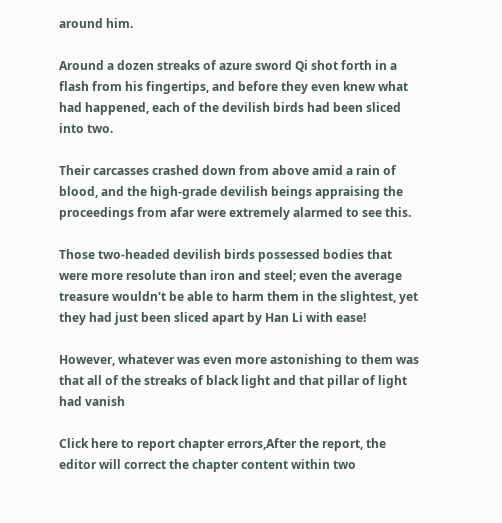around him.

Around a dozen streaks of azure sword Qi shot forth in a flash from his fingertips, and before they even knew what had happened, each of the devilish birds had been sliced into two.

Their carcasses crashed down from above amid a rain of blood, and the high-grade devilish beings appraising the proceedings from afar were extremely alarmed to see this.

Those two-headed devilish birds possessed bodies that were more resolute than iron and steel; even the average treasure wouldn't be able to harm them in the slightest, yet they had just been sliced apart by Han Li with ease!

However, whatever was even more astonishing to them was that all of the streaks of black light and that pillar of light had vanish

Click here to report chapter errors,After the report, the editor will correct the chapter content within two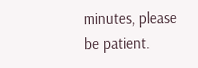minutes, please be patient.